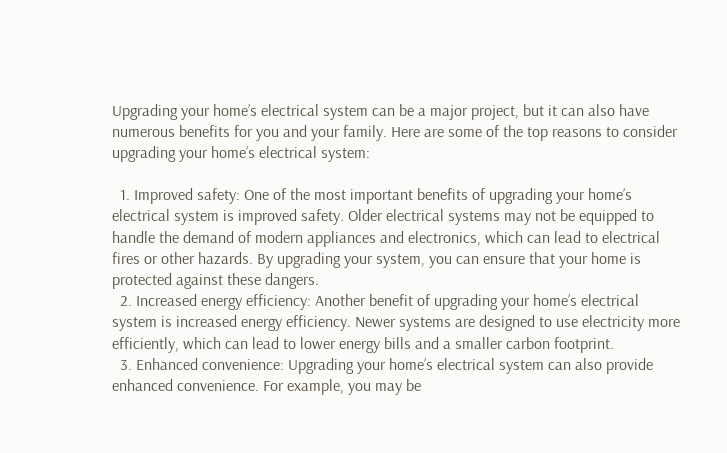Upgrading your home’s electrical system can be a major project, but it can also have numerous benefits for you and your family. Here are some of the top reasons to consider upgrading your home’s electrical system:

  1. Improved safety: One of the most important benefits of upgrading your home’s electrical system is improved safety. Older electrical systems may not be equipped to handle the demand of modern appliances and electronics, which can lead to electrical fires or other hazards. By upgrading your system, you can ensure that your home is protected against these dangers.
  2. Increased energy efficiency: Another benefit of upgrading your home’s electrical system is increased energy efficiency. Newer systems are designed to use electricity more efficiently, which can lead to lower energy bills and a smaller carbon footprint.
  3. Enhanced convenience: Upgrading your home’s electrical system can also provide enhanced convenience. For example, you may be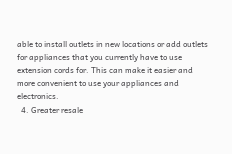able to install outlets in new locations or add outlets for appliances that you currently have to use extension cords for. This can make it easier and more convenient to use your appliances and electronics.
  4. Greater resale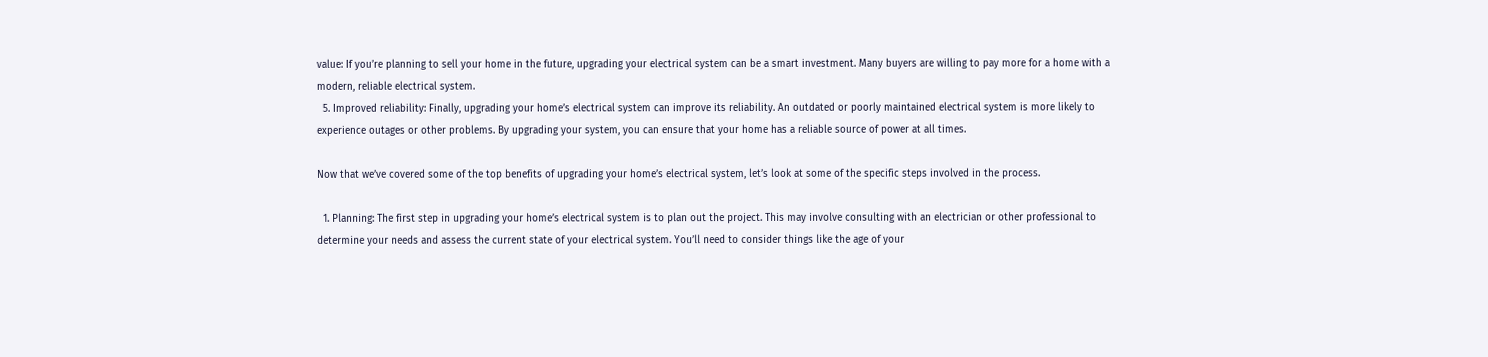value: If you’re planning to sell your home in the future, upgrading your electrical system can be a smart investment. Many buyers are willing to pay more for a home with a modern, reliable electrical system.
  5. Improved reliability: Finally, upgrading your home’s electrical system can improve its reliability. An outdated or poorly maintained electrical system is more likely to experience outages or other problems. By upgrading your system, you can ensure that your home has a reliable source of power at all times.

Now that we’ve covered some of the top benefits of upgrading your home’s electrical system, let’s look at some of the specific steps involved in the process.

  1. Planning: The first step in upgrading your home’s electrical system is to plan out the project. This may involve consulting with an electrician or other professional to determine your needs and assess the current state of your electrical system. You’ll need to consider things like the age of your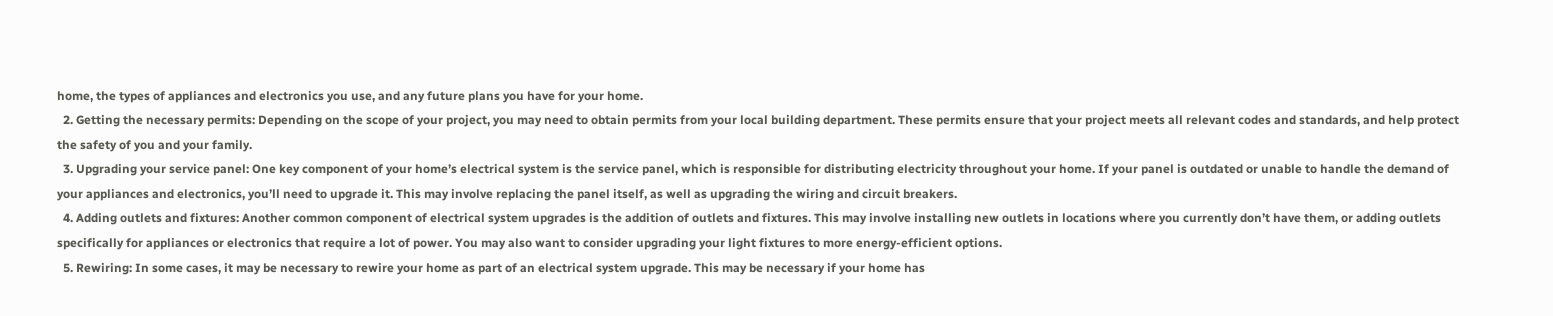home, the types of appliances and electronics you use, and any future plans you have for your home.
  2. Getting the necessary permits: Depending on the scope of your project, you may need to obtain permits from your local building department. These permits ensure that your project meets all relevant codes and standards, and help protect the safety of you and your family.
  3. Upgrading your service panel: One key component of your home’s electrical system is the service panel, which is responsible for distributing electricity throughout your home. If your panel is outdated or unable to handle the demand of your appliances and electronics, you’ll need to upgrade it. This may involve replacing the panel itself, as well as upgrading the wiring and circuit breakers.
  4. Adding outlets and fixtures: Another common component of electrical system upgrades is the addition of outlets and fixtures. This may involve installing new outlets in locations where you currently don’t have them, or adding outlets specifically for appliances or electronics that require a lot of power. You may also want to consider upgrading your light fixtures to more energy-efficient options.
  5. Rewiring: In some cases, it may be necessary to rewire your home as part of an electrical system upgrade. This may be necessary if your home has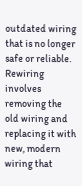outdated wiring that is no longer safe or reliable. Rewiring involves removing the old wiring and replacing it with new, modern wiring that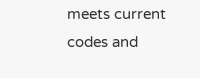meets current codes and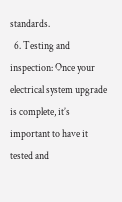standards.
  6. Testing and inspection: Once your electrical system upgrade is complete, it’s important to have it tested and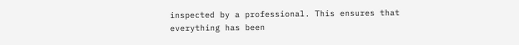inspected by a professional. This ensures that everything has been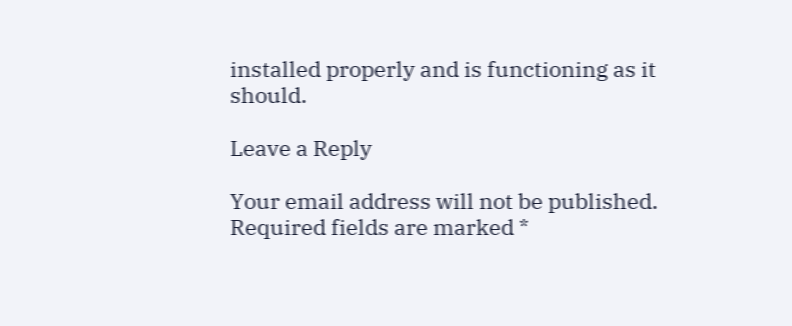installed properly and is functioning as it should.

Leave a Reply

Your email address will not be published. Required fields are marked *